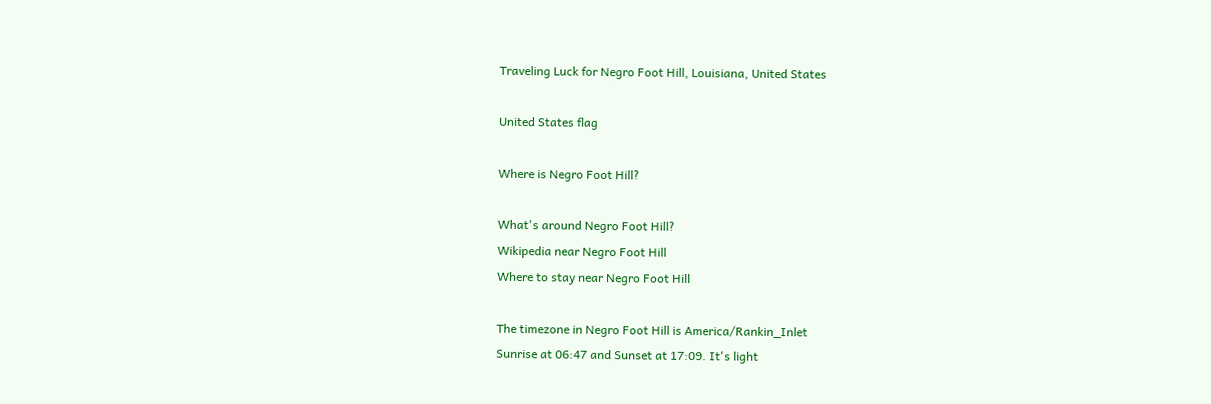Traveling Luck for Negro Foot Hill, Louisiana, United States

United States flag

Where is Negro Foot Hill?

What's around Negro Foot Hill?
Wikipedia near Negro Foot Hill
Where to stay near Negro Foot Hill

The timezone in Negro Foot Hill is America/Rankin_Inlet
Sunrise at 06:47 and Sunset at 17:09. It's light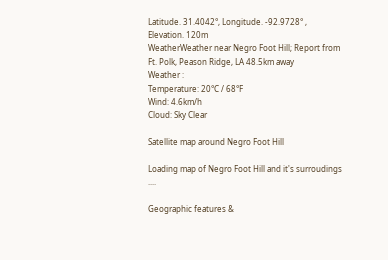Latitude. 31.4042°, Longitude. -92.9728° , Elevation. 120m
WeatherWeather near Negro Foot Hill; Report from Ft. Polk, Peason Ridge, LA 48.5km away
Weather :
Temperature: 20°C / 68°F
Wind: 4.6km/h
Cloud: Sky Clear

Satellite map around Negro Foot Hill

Loading map of Negro Foot Hill and it's surroudings ....

Geographic features &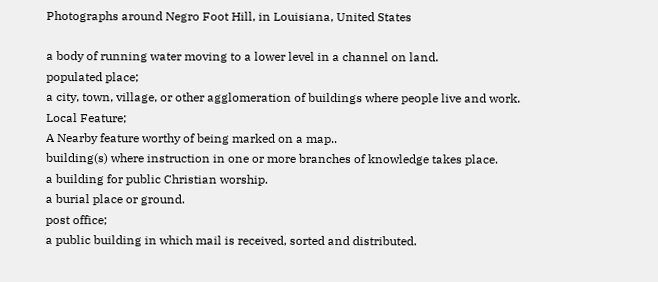Photographs around Negro Foot Hill, in Louisiana, United States

a body of running water moving to a lower level in a channel on land.
populated place;
a city, town, village, or other agglomeration of buildings where people live and work.
Local Feature;
A Nearby feature worthy of being marked on a map..
building(s) where instruction in one or more branches of knowledge takes place.
a building for public Christian worship.
a burial place or ground.
post office;
a public building in which mail is received, sorted and distributed.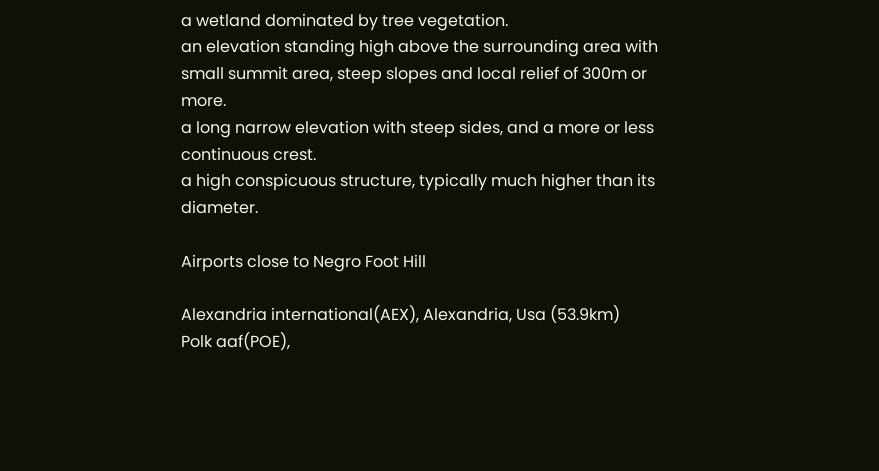a wetland dominated by tree vegetation.
an elevation standing high above the surrounding area with small summit area, steep slopes and local relief of 300m or more.
a long narrow elevation with steep sides, and a more or less continuous crest.
a high conspicuous structure, typically much higher than its diameter.

Airports close to Negro Foot Hill

Alexandria international(AEX), Alexandria, Usa (53.9km)
Polk aaf(POE),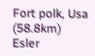Fort polk, Usa (58.8km)
Esler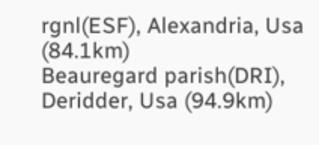rgnl(ESF), Alexandria, Usa (84.1km)
Beauregard parish(DRI), Deridder, Usa (94.9km)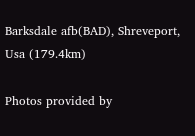Barksdale afb(BAD), Shreveport, Usa (179.4km)

Photos provided by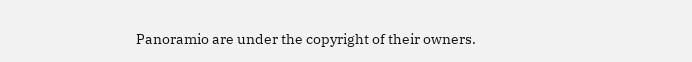Panoramio are under the copyright of their owners.